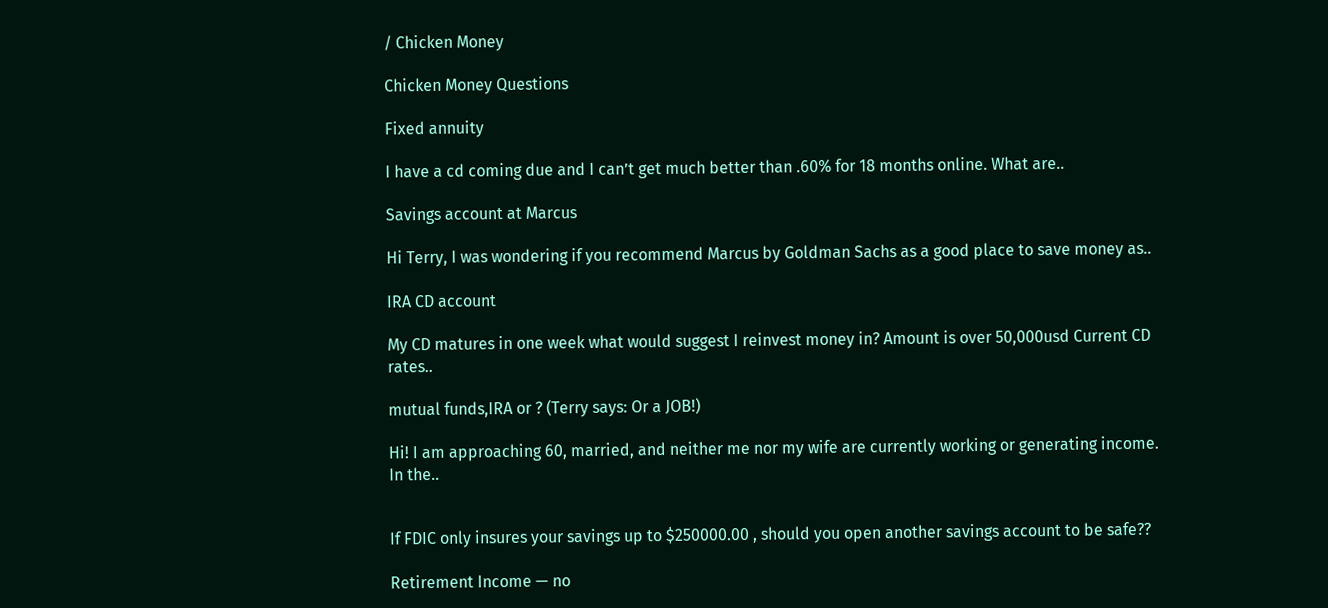/ Chicken Money

Chicken Money Questions

Fixed annuity

I have a cd coming due and I can’t get much better than .60% for 18 months online. What are..

Savings account at Marcus

Hi Terry, I was wondering if you recommend Marcus by Goldman Sachs as a good place to save money as..

IRA CD account

My CD matures in one week what would suggest I reinvest money in? Amount is over 50,000usd Current CD rates..

mutual funds,IRA or ? (Terry says: Or a JOB!)

Hi! I am approaching 60, married, and neither me nor my wife are currently working or generating income. In the..


If FDIC only insures your savings up to $250000.00 , should you open another savings account to be safe??

Retirement Income — no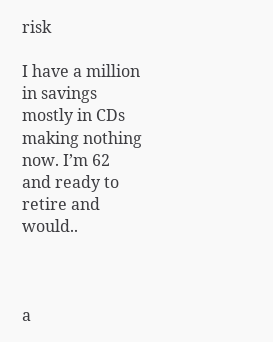risk

I have a million in savings mostly in CDs making nothing now. I’m 62 and ready to retire and would..



a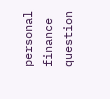personal
finance question